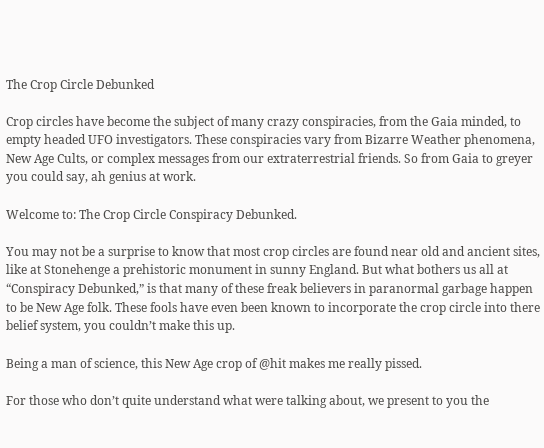The Crop Circle Debunked

Crop circles have become the subject of many crazy conspiracies, from the Gaia minded, to empty headed UFO investigators. These conspiracies vary from Bizarre Weather phenomena,  New Age Cults, or complex messages from our extraterrestrial friends. So from Gaia to greyer you could say, ah genius at work.

Welcome to: The Crop Circle Conspiracy Debunked.

You may not be a surprise to know that most crop circles are found near old and ancient sites, like at Stonehenge a prehistoric monument in sunny England. But what bothers us all at “Conspiracy Debunked,” is that many of these freak believers in paranormal garbage happen to be New Age folk. These fools have even been known to incorporate the crop circle into there belief system, you couldn’t make this up.

Being a man of science, this New Age crop of @hit makes me really pissed.

For those who don’t quite understand what were talking about, we present to you the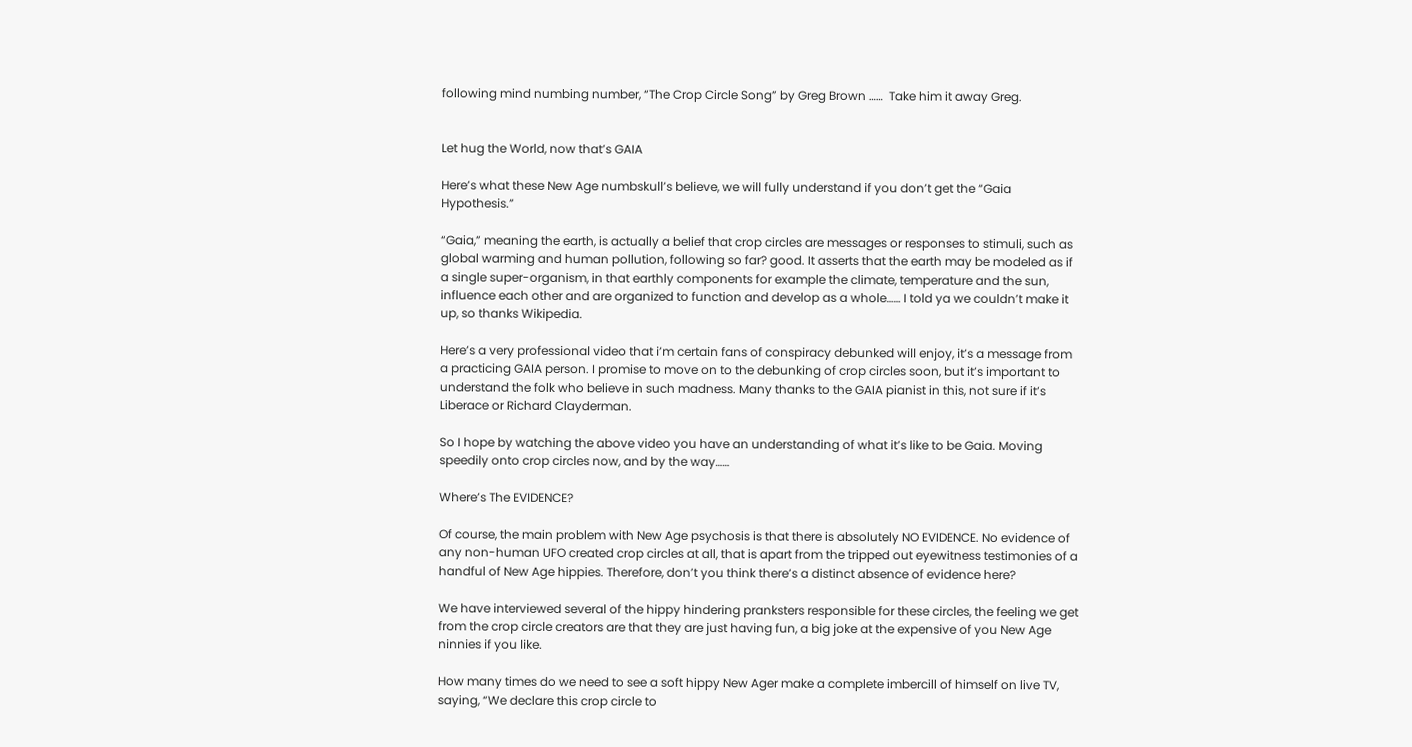following mind numbing number, “The Crop Circle Song” by Greg Brown ……  Take him it away Greg.


Let hug the World, now that’s GAIA

Here’s what these New Age numbskull’s believe, we will fully understand if you don’t get the “Gaia Hypothesis.”

“Gaia,” meaning the earth, is actually a belief that crop circles are messages or responses to stimuli, such as global warming and human pollution, following so far? good. It asserts that the earth may be modeled as if a single super-organism, in that earthly components for example the climate, temperature and the sun, influence each other and are organized to function and develop as a whole…… I told ya we couldn’t make it up, so thanks Wikipedia.

Here’s a very professional video that i’m certain fans of conspiracy debunked will enjoy, it’s a message from a practicing GAIA person. I promise to move on to the debunking of crop circles soon, but it’s important to understand the folk who believe in such madness. Many thanks to the GAIA pianist in this, not sure if it’s Liberace or Richard Clayderman.

So I hope by watching the above video you have an understanding of what it’s like to be Gaia. Moving speedily onto crop circles now, and by the way……

Where’s The EVIDENCE?

Of course, the main problem with New Age psychosis is that there is absolutely NO EVIDENCE. No evidence of any non-human UFO created crop circles at all, that is apart from the tripped out eyewitness testimonies of a handful of New Age hippies. Therefore, don’t you think there’s a distinct absence of evidence here?

We have interviewed several of the hippy hindering pranksters responsible for these circles, the feeling we get from the crop circle creators are that they are just having fun, a big joke at the expensive of you New Age ninnies if you like.

How many times do we need to see a soft hippy New Ager make a complete imbercill of himself on live TV, saying, “We declare this crop circle to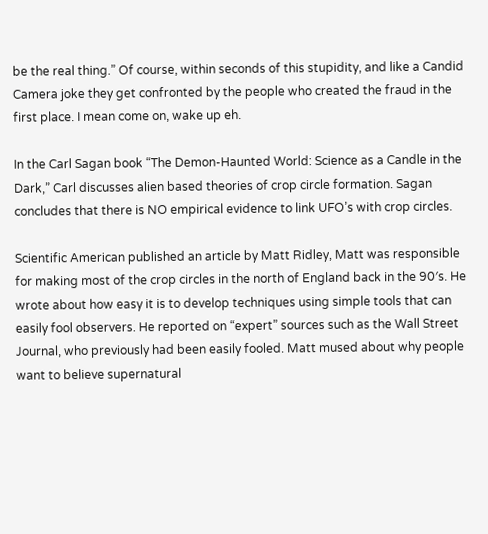be the real thing.” Of course, within seconds of this stupidity, and like a Candid Camera joke they get confronted by the people who created the fraud in the first place. I mean come on, wake up eh.

In the Carl Sagan book “The Demon-Haunted World: Science as a Candle in the Dark,” Carl discusses alien based theories of crop circle formation. Sagan concludes that there is NO empirical evidence to link UFO’s with crop circles.

Scientific American published an article by Matt Ridley, Matt was responsible for making most of the crop circles in the north of England back in the 90′s. He wrote about how easy it is to develop techniques using simple tools that can easily fool observers. He reported on “expert” sources such as the Wall Street Journal, who previously had been easily fooled. Matt mused about why people want to believe supernatural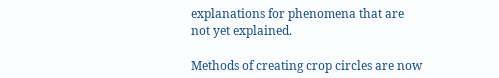explanations for phenomena that are not yet explained.

Methods of creating crop circles are now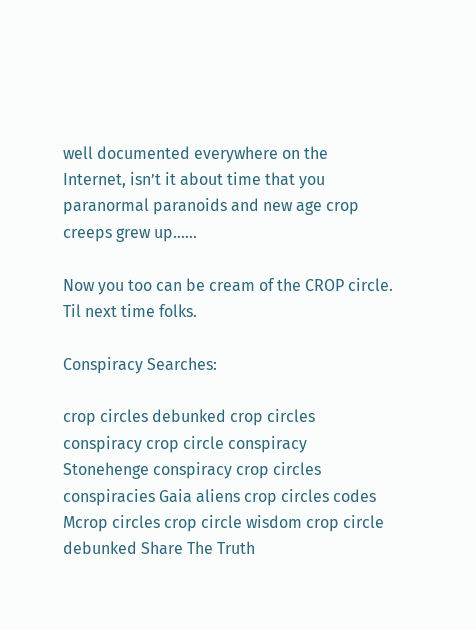well documented everywhere on the Internet, isn’t it about time that you paranormal paranoids and new age crop creeps grew up……

Now you too can be cream of the CROP circle. Til next time folks.

Conspiracy Searches:

crop circles debunked crop circles conspiracy crop circle conspiracy Stonehenge conspiracy crop circles conspiracies Gaia aliens crop circles codes Mcrop circles crop circle wisdom crop circle debunked Share The Truth